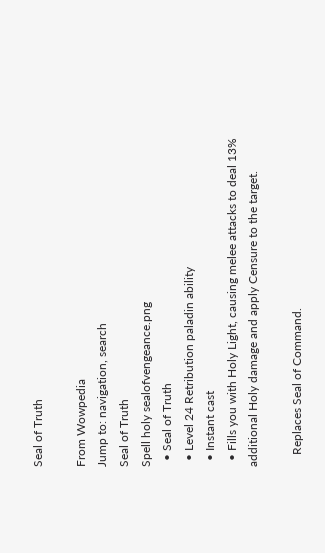Seal of Truth

From Wowpedia
Jump to: navigation, search
Seal of Truth
Spell holy sealofvengeance.png
  • Seal of Truth
  • Level 24 Retribution paladin ability
  • Instant cast
  • Fills you with Holy Light, causing melee attacks to deal 13% additional Holy damage and apply Censure to the target.

    Replaces Seal of Command.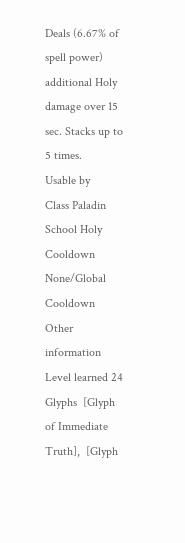Deals (6.67% of spell power) additional Holy damage over 15 sec. Stacks up to 5 times.
Usable by
Class Paladin
School Holy
Cooldown None/Global Cooldown
Other information
Level learned 24
Glyphs  [Glyph of Immediate Truth],  [Glyph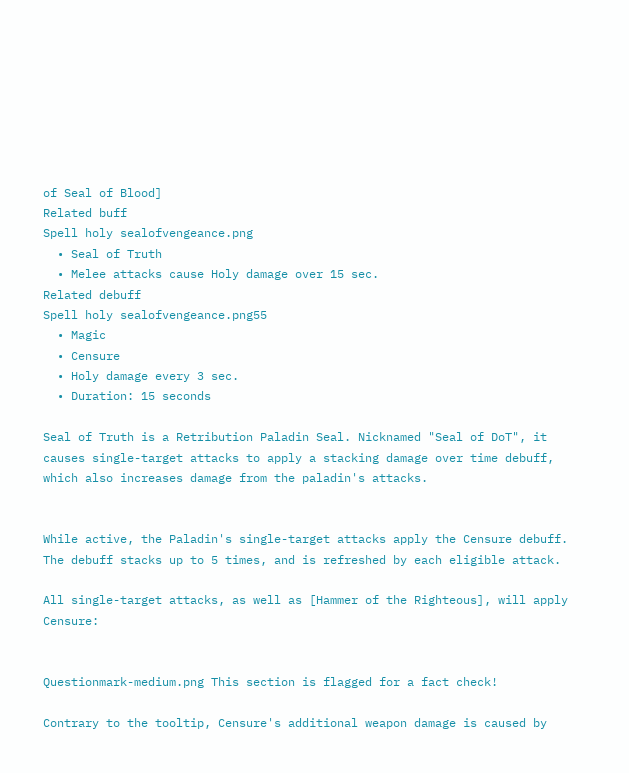of Seal of Blood]
Related buff
Spell holy sealofvengeance.png
  • Seal of Truth
  • Melee attacks cause Holy damage over 15 sec.
Related debuff
Spell holy sealofvengeance.png55
  • Magic
  • Censure
  • Holy damage every 3 sec.
  • Duration: 15 seconds

Seal of Truth is a Retribution Paladin Seal. Nicknamed "Seal of DoT", it causes single-target attacks to apply a stacking damage over time debuff, which also increases damage from the paladin's attacks.


While active, the Paladin's single-target attacks apply the Censure debuff. The debuff stacks up to 5 times, and is refreshed by each eligible attack.

All single-target attacks, as well as [Hammer of the Righteous], will apply Censure:


Questionmark-medium.png This section is flagged for a fact check!

Contrary to the tooltip, Censure's additional weapon damage is caused by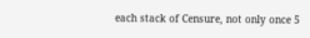each stack of Censure, not only once 5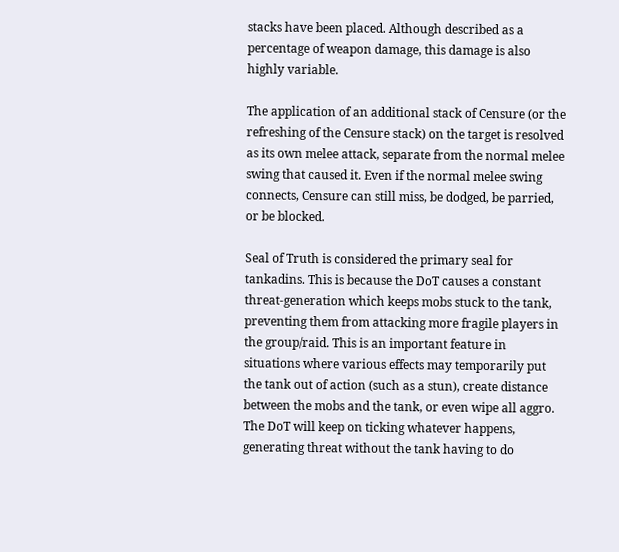stacks have been placed. Although described as a percentage of weapon damage, this damage is also highly variable.

The application of an additional stack of Censure (or the refreshing of the Censure stack) on the target is resolved as its own melee attack, separate from the normal melee swing that caused it. Even if the normal melee swing connects, Censure can still miss, be dodged, be parried, or be blocked.

Seal of Truth is considered the primary seal for tankadins. This is because the DoT causes a constant threat-generation which keeps mobs stuck to the tank, preventing them from attacking more fragile players in the group/raid. This is an important feature in situations where various effects may temporarily put the tank out of action (such as a stun), create distance between the mobs and the tank, or even wipe all aggro. The DoT will keep on ticking whatever happens, generating threat without the tank having to do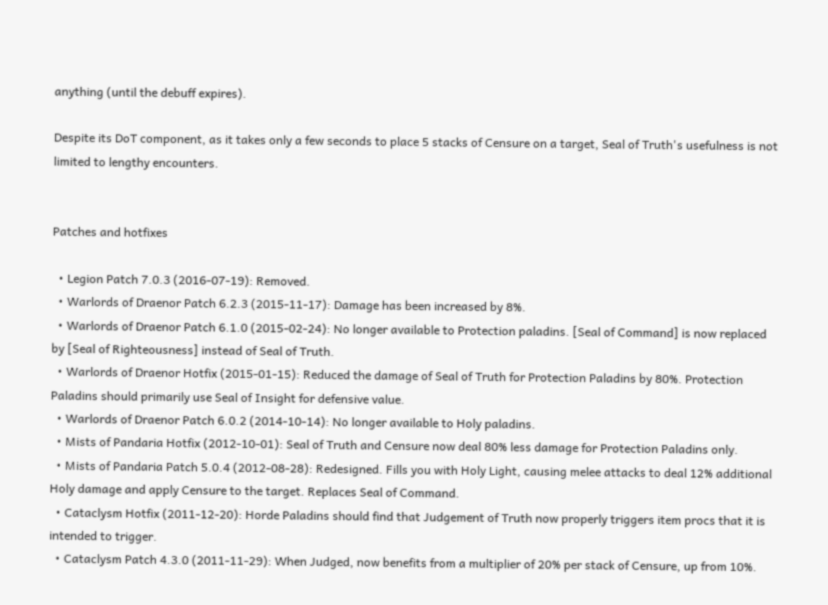anything (until the debuff expires).

Despite its DoT component, as it takes only a few seconds to place 5 stacks of Censure on a target, Seal of Truth's usefulness is not limited to lengthy encounters.


Patches and hotfixes

  • Legion Patch 7.0.3 (2016-07-19): Removed.
  • Warlords of Draenor Patch 6.2.3 (2015-11-17): Damage has been increased by 8%.
  • Warlords of Draenor Patch 6.1.0 (2015-02-24): No longer available to Protection paladins. [Seal of Command] is now replaced by [Seal of Righteousness] instead of Seal of Truth.
  • Warlords of Draenor Hotfix (2015-01-15): Reduced the damage of Seal of Truth for Protection Paladins by 80%. Protection Paladins should primarily use Seal of Insight for defensive value.
  • Warlords of Draenor Patch 6.0.2 (2014-10-14): No longer available to Holy paladins.
  • Mists of Pandaria Hotfix (2012-10-01): Seal of Truth and Censure now deal 80% less damage for Protection Paladins only.
  • Mists of Pandaria Patch 5.0.4 (2012-08-28): Redesigned. Fills you with Holy Light, causing melee attacks to deal 12% additional Holy damage and apply Censure to the target. Replaces Seal of Command.
  • Cataclysm Hotfix (2011-12-20): Horde Paladins should find that Judgement of Truth now properly triggers item procs that it is intended to trigger.
  • Cataclysm Patch 4.3.0 (2011-11-29): When Judged, now benefits from a multiplier of 20% per stack of Censure, up from 10%.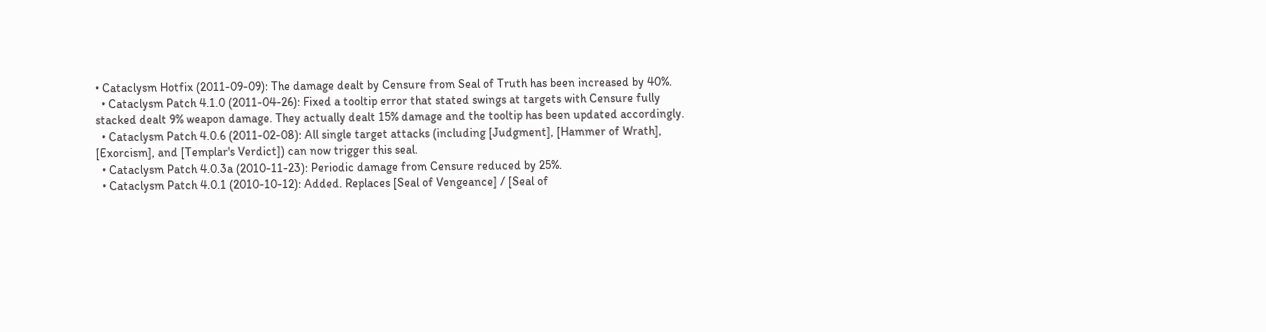• Cataclysm Hotfix (2011-09-09): The damage dealt by Censure from Seal of Truth has been increased by 40%.
  • Cataclysm Patch 4.1.0 (2011-04-26): Fixed a tooltip error that stated swings at targets with Censure fully stacked dealt 9% weapon damage. They actually dealt 15% damage and the tooltip has been updated accordingly.
  • Cataclysm Patch 4.0.6 (2011-02-08): All single target attacks (including [Judgment], [Hammer of Wrath], [Exorcism], and [Templar's Verdict]) can now trigger this seal.
  • Cataclysm Patch 4.0.3a (2010-11-23): Periodic damage from Censure reduced by 25%.
  • Cataclysm Patch 4.0.1 (2010-10-12): Added. Replaces [Seal of Vengeance] / [Seal of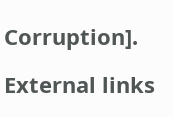Corruption].

External links